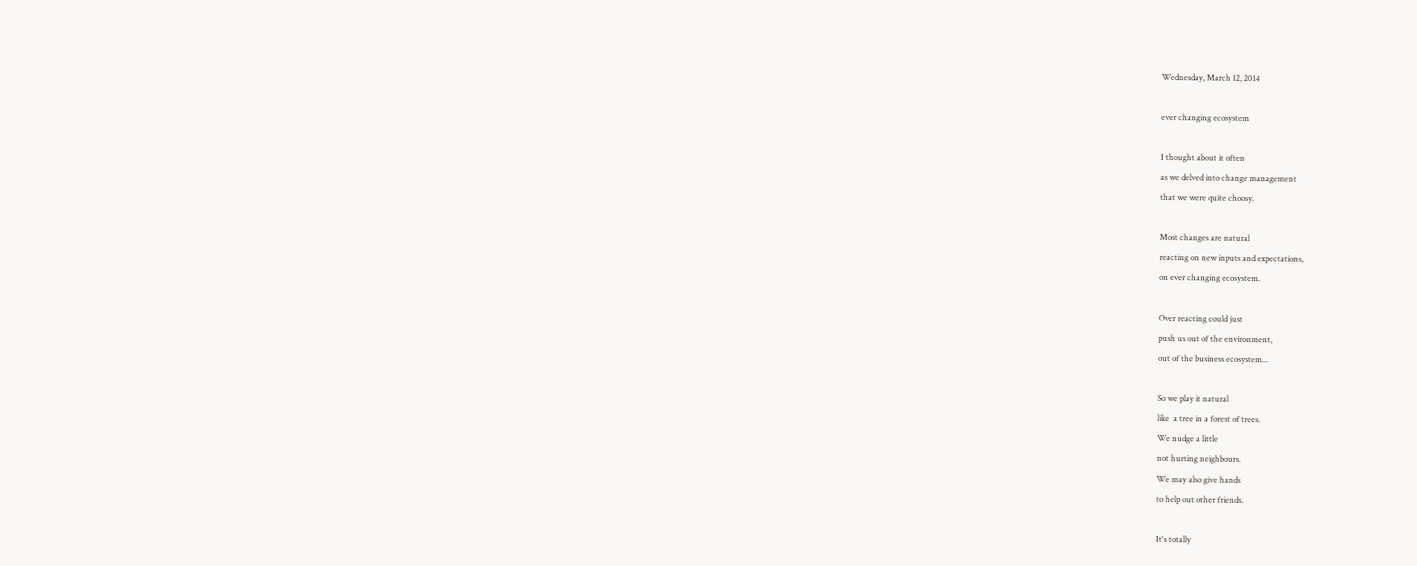Wednesday, March 12, 2014

ever changing ecosystem

I thought about it often
as we delved into change management
that we were quite choosy.

Most changes are natural
reacting on new inputs and expectations,
on ever changing ecosystem.

Over reacting could just
push us out of the environment,
out of the business ecosystem...

So we play it natural
like  a tree in a forest of trees.
We nudge a little
not hurting neighbours.
We may also give hands
to help out other friends.

It's totally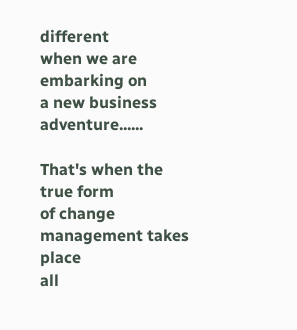different
when we are embarking on
a new business adventure......

That's when the true form
of change management takes place
all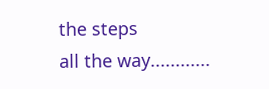the steps
all the way............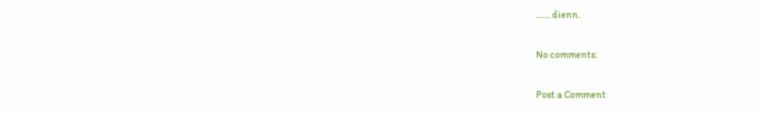....... dienn.

No comments:

Post a Comment